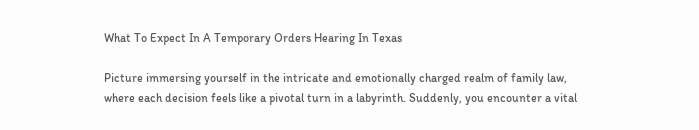What To Expect In A Temporary Orders Hearing In Texas

Picture immersing yourself in the intricate and emotionally charged realm of family law, where each decision feels like a pivotal turn in a labyrinth. Suddenly, you encounter a vital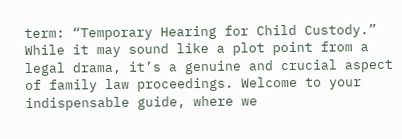term: “Temporary Hearing for Child Custody.” While it may sound like a plot point from a legal drama, it’s a genuine and crucial aspect of family law proceedings. Welcome to your indispensable guide, where we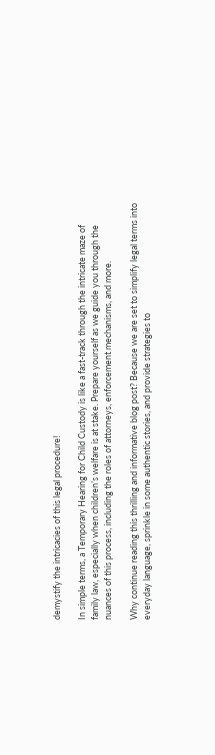demystify the intricacies of this legal procedure!

In simple terms, a Temporary Hearing for Child Custody is like a fast-track through the intricate maze of family law, especially when children’s welfare is at stake. Prepare yourself as we guide you through the nuances of this process, including the roles of attorneys, enforcement mechanisms, and more.

Why continue reading this thrilling and informative blog post? Because we are set to simplify legal terms into everyday language, sprinkle in some authentic stories, and provide strategies to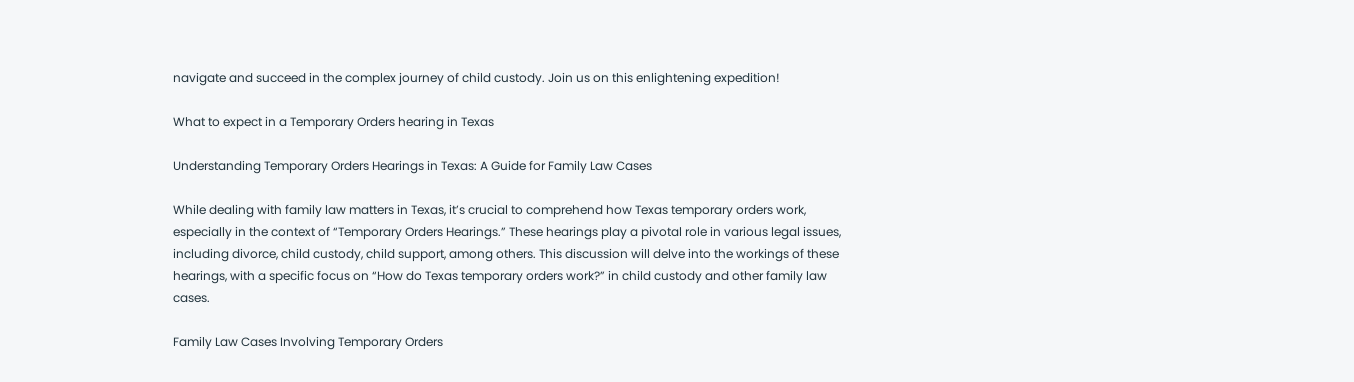navigate and succeed in the complex journey of child custody. Join us on this enlightening expedition!

What to expect in a Temporary Orders hearing in Texas

Understanding Temporary Orders Hearings in Texas: A Guide for Family Law Cases

While dealing with family law matters in Texas, it’s crucial to comprehend how Texas temporary orders work, especially in the context of “Temporary Orders Hearings.” These hearings play a pivotal role in various legal issues, including divorce, child custody, child support, among others. This discussion will delve into the workings of these hearings, with a specific focus on “How do Texas temporary orders work?” in child custody and other family law cases.

Family Law Cases Involving Temporary Orders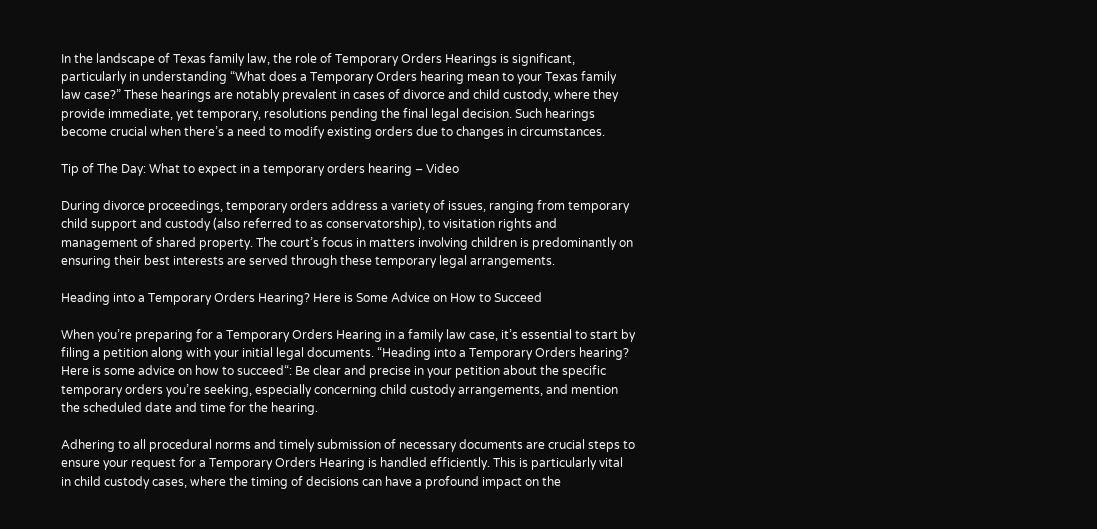In the landscape of Texas family law, the role of Temporary Orders Hearings is significant, particularly in understanding “What does a Temporary Orders hearing mean to your Texas family law case?” These hearings are notably prevalent in cases of divorce and child custody, where they provide immediate, yet temporary, resolutions pending the final legal decision. Such hearings become crucial when there’s a need to modify existing orders due to changes in circumstances.

Tip of The Day: What to expect in a temporary orders hearing – Video

During divorce proceedings, temporary orders address a variety of issues, ranging from temporary child support and custody (also referred to as conservatorship), to visitation rights and management of shared property. The court’s focus in matters involving children is predominantly on ensuring their best interests are served through these temporary legal arrangements.

Heading into a Temporary Orders Hearing? Here is Some Advice on How to Succeed

When you’re preparing for a Temporary Orders Hearing in a family law case, it’s essential to start by filing a petition along with your initial legal documents. “Heading into a Temporary Orders hearing? Here is some advice on how to succeed“: Be clear and precise in your petition about the specific temporary orders you’re seeking, especially concerning child custody arrangements, and mention the scheduled date and time for the hearing.

Adhering to all procedural norms and timely submission of necessary documents are crucial steps to ensure your request for a Temporary Orders Hearing is handled efficiently. This is particularly vital in child custody cases, where the timing of decisions can have a profound impact on the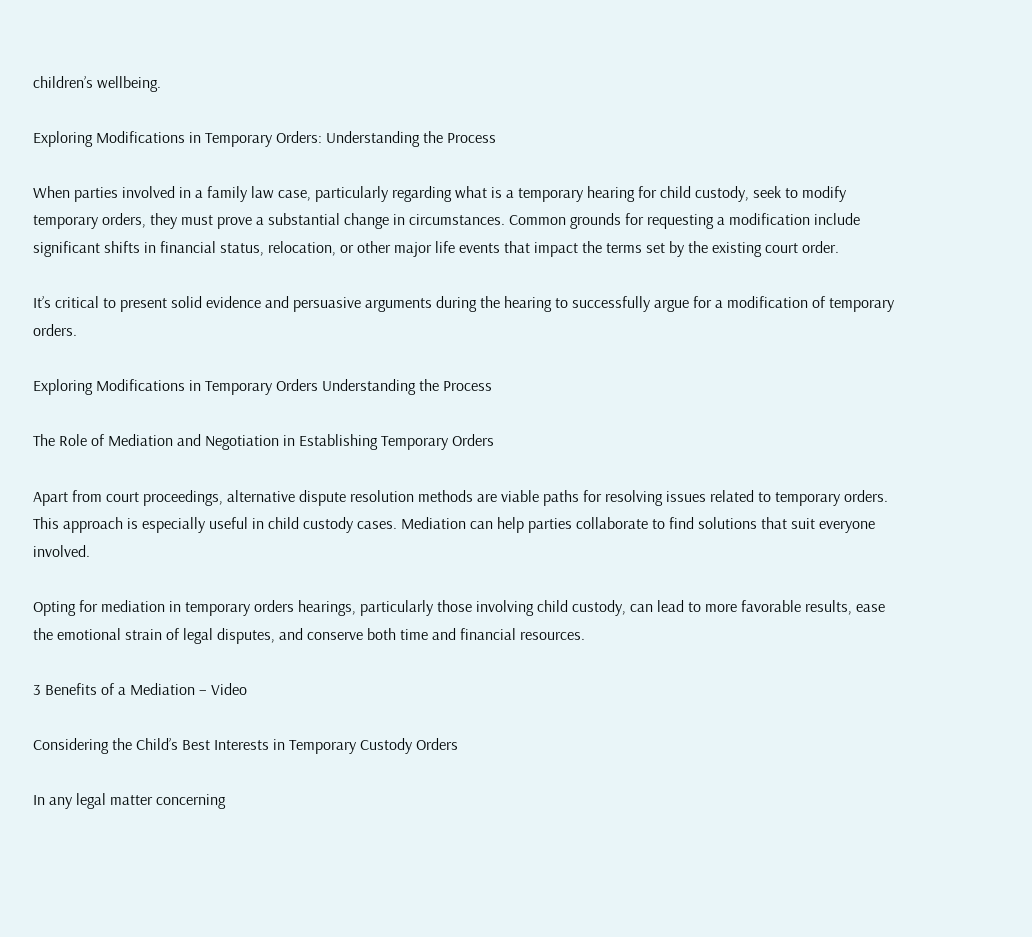children’s wellbeing.

Exploring Modifications in Temporary Orders: Understanding the Process

When parties involved in a family law case, particularly regarding what is a temporary hearing for child custody, seek to modify temporary orders, they must prove a substantial change in circumstances. Common grounds for requesting a modification include significant shifts in financial status, relocation, or other major life events that impact the terms set by the existing court order.

It’s critical to present solid evidence and persuasive arguments during the hearing to successfully argue for a modification of temporary orders.

Exploring Modifications in Temporary Orders Understanding the Process

The Role of Mediation and Negotiation in Establishing Temporary Orders

Apart from court proceedings, alternative dispute resolution methods are viable paths for resolving issues related to temporary orders. This approach is especially useful in child custody cases. Mediation can help parties collaborate to find solutions that suit everyone involved.

Opting for mediation in temporary orders hearings, particularly those involving child custody, can lead to more favorable results, ease the emotional strain of legal disputes, and conserve both time and financial resources.

3 Benefits of a Mediation – Video

Considering the Child’s Best Interests in Temporary Custody Orders

In any legal matter concerning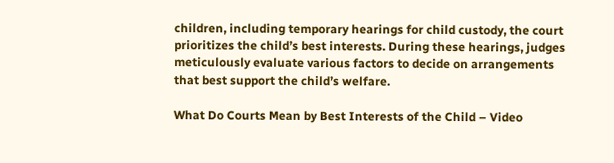children, including temporary hearings for child custody, the court prioritizes the child’s best interests. During these hearings, judges meticulously evaluate various factors to decide on arrangements that best support the child’s welfare.

What Do Courts Mean by Best Interests of the Child – Video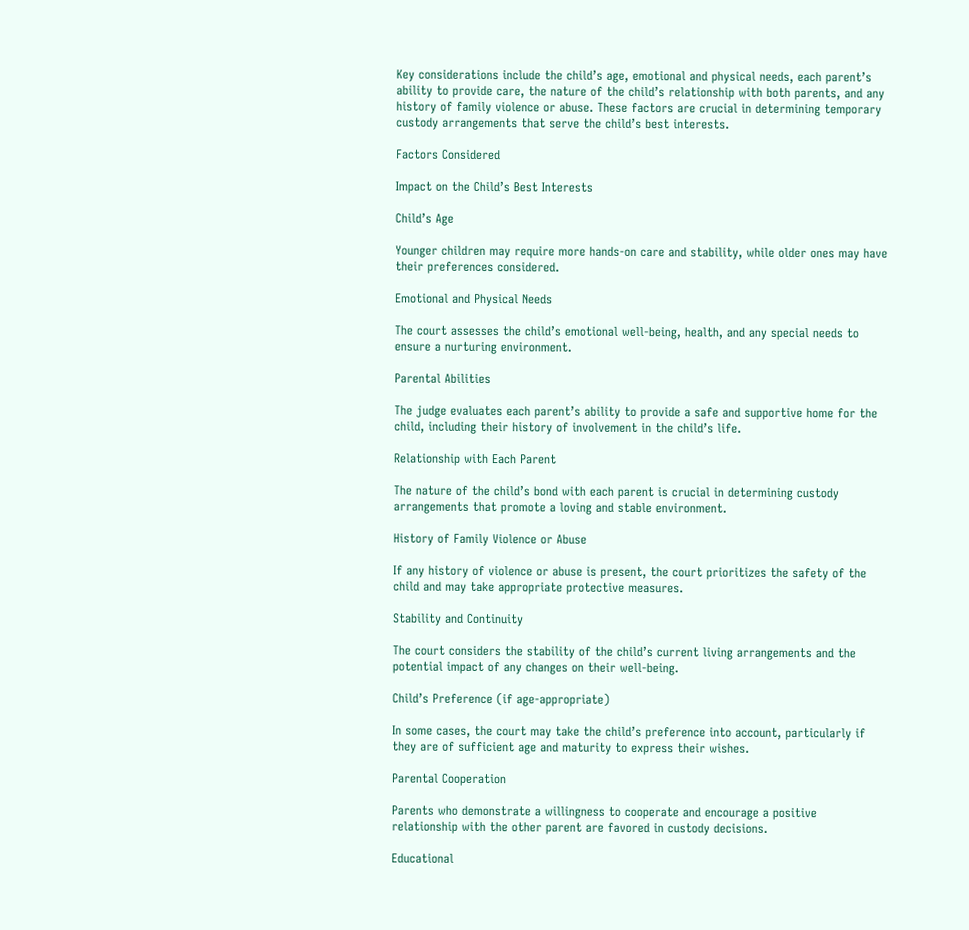Key considerations include the child’s age, emotional and physical needs, each parent’s ability to provide care, the nature of the child’s relationship with both parents, and any history of family violence or abuse. These factors are crucial in determining temporary custody arrangements that serve the child’s best interests.

Factors Considered

Impact on the Child’s Best Interests

Child’s Age

Younger children may require more hands-on care and stability, while older ones may have their preferences considered.

Emotional and Physical Needs

The court assesses the child’s emotional well-being, health, and any special needs to ensure a nurturing environment.

Parental Abilities

The judge evaluates each parent’s ability to provide a safe and supportive home for the child, including their history of involvement in the child’s life.

Relationship with Each Parent

The nature of the child’s bond with each parent is crucial in determining custody arrangements that promote a loving and stable environment.

History of Family Violence or Abuse

If any history of violence or abuse is present, the court prioritizes the safety of the child and may take appropriate protective measures.

Stability and Continuity

The court considers the stability of the child’s current living arrangements and the potential impact of any changes on their well-being.

Child’s Preference (if age-appropriate)

In some cases, the court may take the child’s preference into account, particularly if they are of sufficient age and maturity to express their wishes.

Parental Cooperation

Parents who demonstrate a willingness to cooperate and encourage a positive relationship with the other parent are favored in custody decisions.

Educational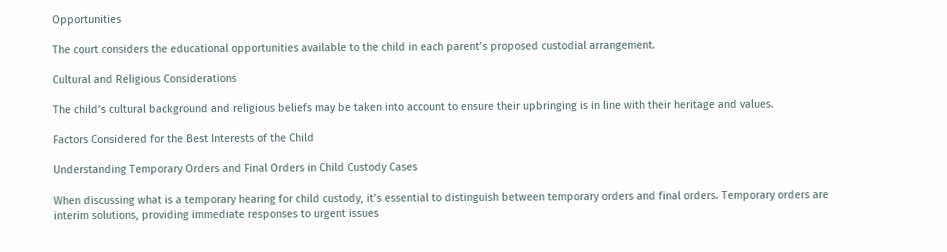Opportunities

The court considers the educational opportunities available to the child in each parent’s proposed custodial arrangement.

Cultural and Religious Considerations

The child’s cultural background and religious beliefs may be taken into account to ensure their upbringing is in line with their heritage and values.

Factors Considered for the Best Interests of the Child

Understanding Temporary Orders and Final Orders in Child Custody Cases

When discussing what is a temporary hearing for child custody, it’s essential to distinguish between temporary orders and final orders. Temporary orders are interim solutions, providing immediate responses to urgent issues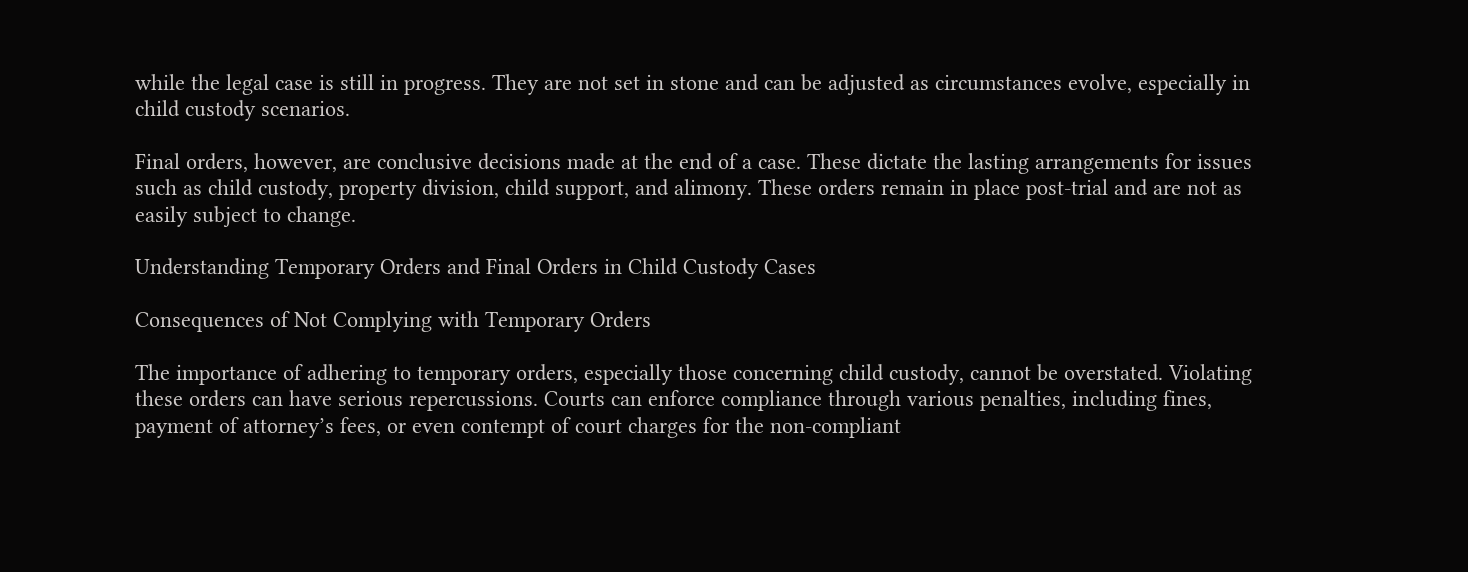while the legal case is still in progress. They are not set in stone and can be adjusted as circumstances evolve, especially in child custody scenarios.

Final orders, however, are conclusive decisions made at the end of a case. These dictate the lasting arrangements for issues such as child custody, property division, child support, and alimony. These orders remain in place post-trial and are not as easily subject to change.

Understanding Temporary Orders and Final Orders in Child Custody Cases

Consequences of Not Complying with Temporary Orders

The importance of adhering to temporary orders, especially those concerning child custody, cannot be overstated. Violating these orders can have serious repercussions. Courts can enforce compliance through various penalties, including fines, payment of attorney’s fees, or even contempt of court charges for the non-compliant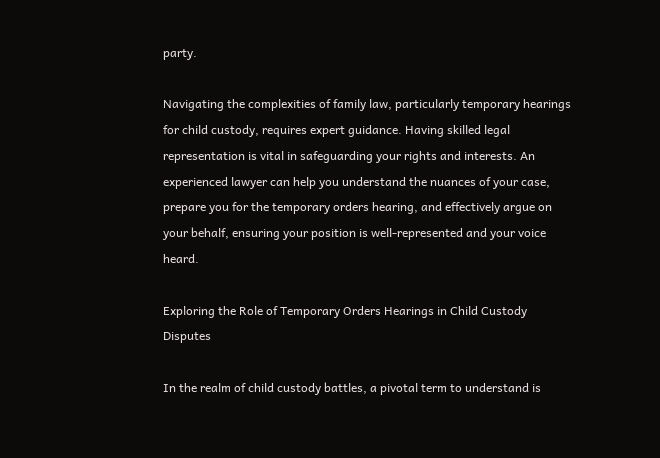party.

Navigating the complexities of family law, particularly temporary hearings for child custody, requires expert guidance. Having skilled legal representation is vital in safeguarding your rights and interests. An experienced lawyer can help you understand the nuances of your case, prepare you for the temporary orders hearing, and effectively argue on your behalf, ensuring your position is well-represented and your voice heard.

Exploring the Role of Temporary Orders Hearings in Child Custody Disputes

In the realm of child custody battles, a pivotal term to understand is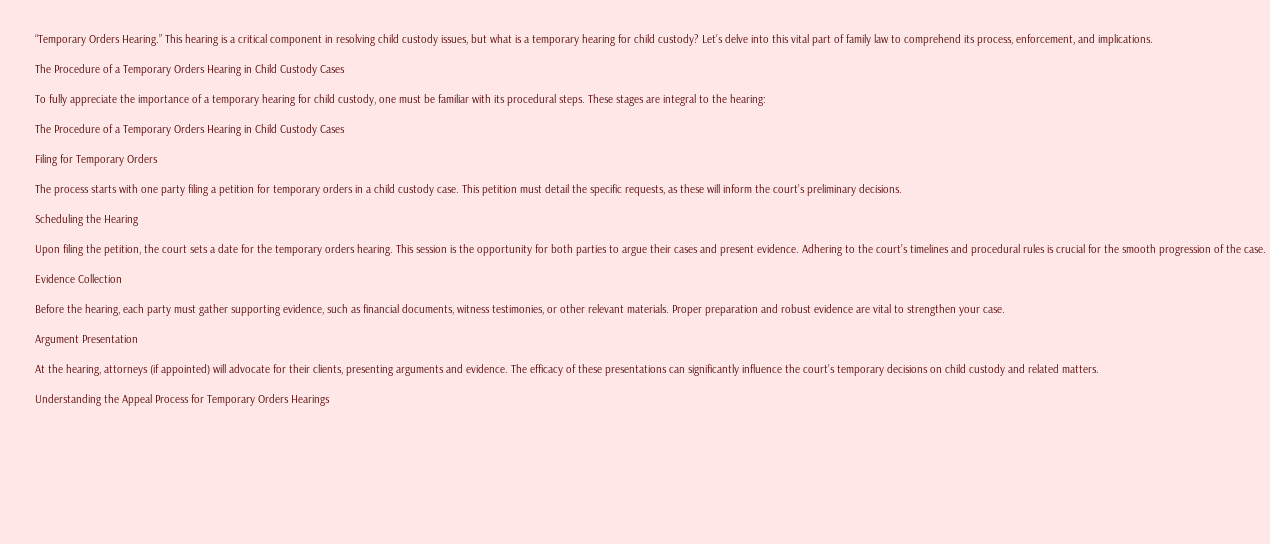“Temporary Orders Hearing.” This hearing is a critical component in resolving child custody issues, but what is a temporary hearing for child custody? Let’s delve into this vital part of family law to comprehend its process, enforcement, and implications.

The Procedure of a Temporary Orders Hearing in Child Custody Cases

To fully appreciate the importance of a temporary hearing for child custody, one must be familiar with its procedural steps. These stages are integral to the hearing:

The Procedure of a Temporary Orders Hearing in Child Custody Cases

Filing for Temporary Orders

The process starts with one party filing a petition for temporary orders in a child custody case. This petition must detail the specific requests, as these will inform the court’s preliminary decisions.

Scheduling the Hearing

Upon filing the petition, the court sets a date for the temporary orders hearing. This session is the opportunity for both parties to argue their cases and present evidence. Adhering to the court’s timelines and procedural rules is crucial for the smooth progression of the case.

Evidence Collection

Before the hearing, each party must gather supporting evidence, such as financial documents, witness testimonies, or other relevant materials. Proper preparation and robust evidence are vital to strengthen your case.

Argument Presentation

At the hearing, attorneys (if appointed) will advocate for their clients, presenting arguments and evidence. The efficacy of these presentations can significantly influence the court’s temporary decisions on child custody and related matters.

Understanding the Appeal Process for Temporary Orders Hearings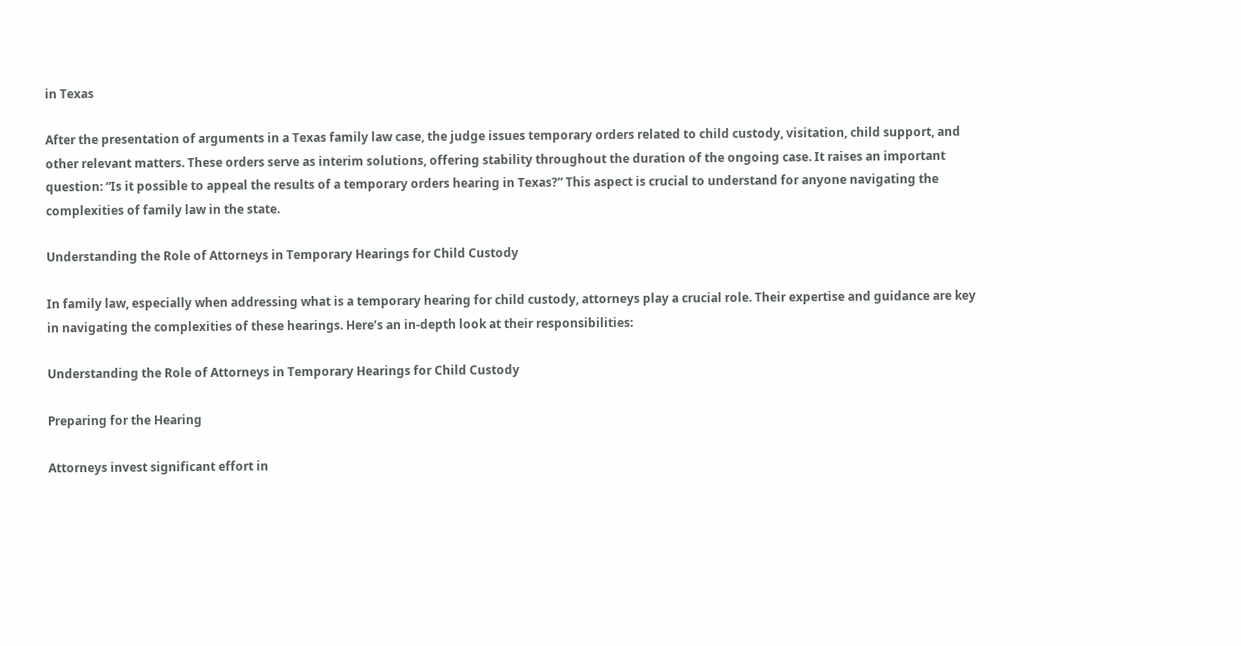in Texas

After the presentation of arguments in a Texas family law case, the judge issues temporary orders related to child custody, visitation, child support, and other relevant matters. These orders serve as interim solutions, offering stability throughout the duration of the ongoing case. It raises an important question: “Is it possible to appeal the results of a temporary orders hearing in Texas?” This aspect is crucial to understand for anyone navigating the complexities of family law in the state.

Understanding the Role of Attorneys in Temporary Hearings for Child Custody

In family law, especially when addressing what is a temporary hearing for child custody, attorneys play a crucial role. Their expertise and guidance are key in navigating the complexities of these hearings. Here’s an in-depth look at their responsibilities:

Understanding the Role of Attorneys in Temporary Hearings for Child Custody

Preparing for the Hearing

Attorneys invest significant effort in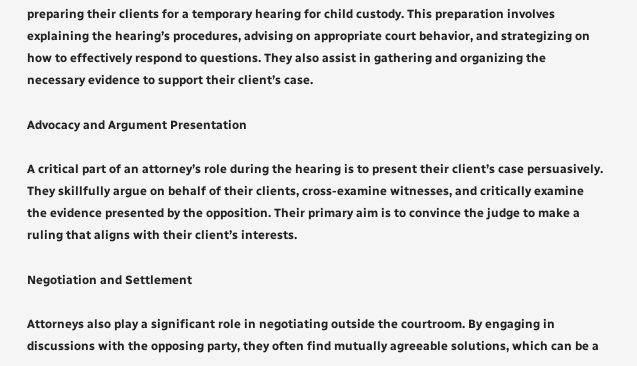preparing their clients for a temporary hearing for child custody. This preparation involves explaining the hearing’s procedures, advising on appropriate court behavior, and strategizing on how to effectively respond to questions. They also assist in gathering and organizing the necessary evidence to support their client’s case.

Advocacy and Argument Presentation

A critical part of an attorney’s role during the hearing is to present their client’s case persuasively. They skillfully argue on behalf of their clients, cross-examine witnesses, and critically examine the evidence presented by the opposition. Their primary aim is to convince the judge to make a ruling that aligns with their client’s interests.

Negotiation and Settlement

Attorneys also play a significant role in negotiating outside the courtroom. By engaging in discussions with the opposing party, they often find mutually agreeable solutions, which can be a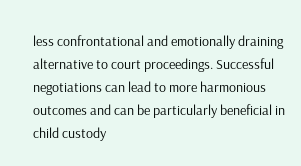less confrontational and emotionally draining alternative to court proceedings. Successful negotiations can lead to more harmonious outcomes and can be particularly beneficial in child custody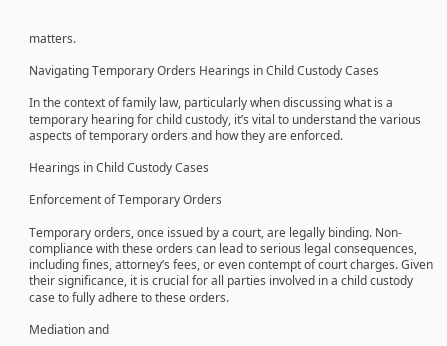matters.

Navigating Temporary Orders Hearings in Child Custody Cases

In the context of family law, particularly when discussing what is a temporary hearing for child custody, it’s vital to understand the various aspects of temporary orders and how they are enforced.

Hearings in Child Custody Cases

Enforcement of Temporary Orders

Temporary orders, once issued by a court, are legally binding. Non-compliance with these orders can lead to serious legal consequences, including fines, attorney’s fees, or even contempt of court charges. Given their significance, it is crucial for all parties involved in a child custody case to fully adhere to these orders.

Mediation and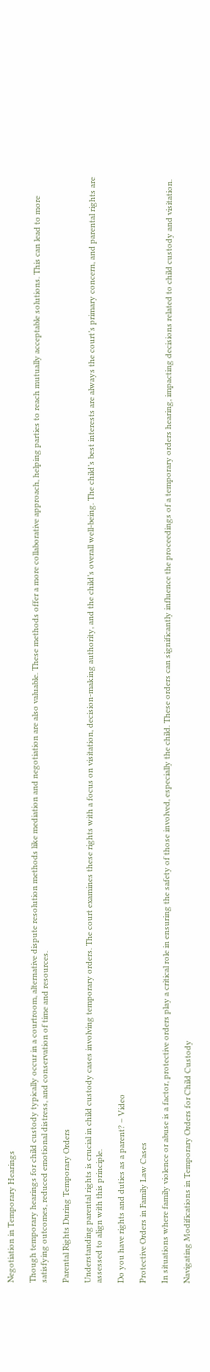Negotiation in Temporary Hearings

Though temporary hearings for child custody typically occur in a courtroom, alternative dispute resolution methods like mediation and negotiation are also valuable. These methods offer a more collaborative approach, helping parties to reach mutually acceptable solutions. This can lead to more satisfying outcomes, reduced emotional distress, and conservation of time and resources.

Parental Rights During Temporary Orders

Understanding parental rights is crucial in child custody cases involving temporary orders. The court examines these rights with a focus on visitation, decision-making authority, and the child’s overall well-being. The child’s best interests are always the court’s primary concern, and parental rights are assessed to align with this principle.

Do you have rights and duties as a parent? – Video

Protective Orders in Family Law Cases

In situations where family violence or abuse is a factor, protective orders play a critical role in ensuring the safety of those involved, especially the child. These orders can significantly influence the proceedings of a temporary orders hearing, impacting decisions related to child custody and visitation.

Navigating Modifications in Temporary Orders for Child Custody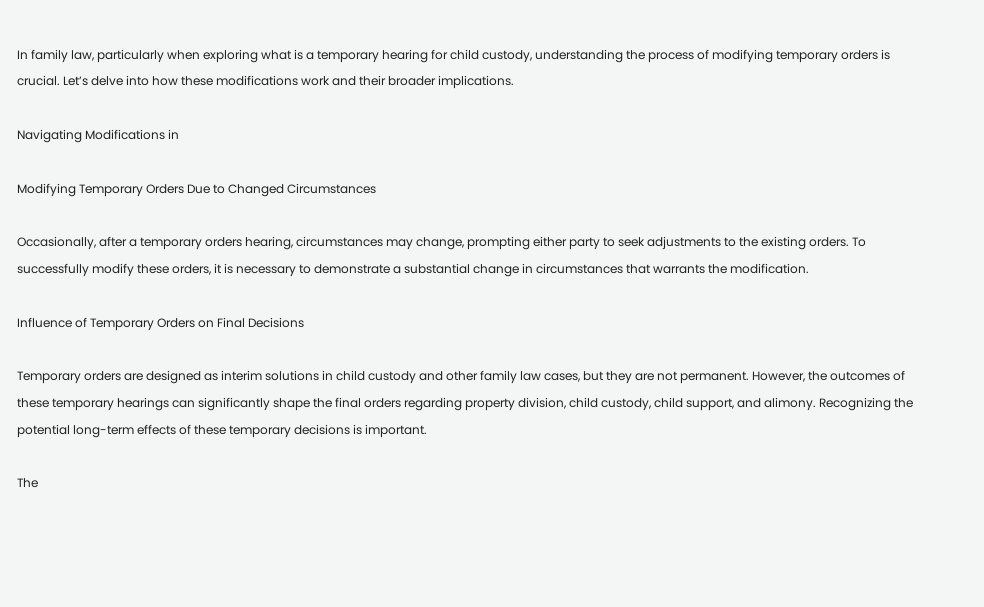In family law, particularly when exploring what is a temporary hearing for child custody, understanding the process of modifying temporary orders is crucial. Let’s delve into how these modifications work and their broader implications.

Navigating Modifications in

Modifying Temporary Orders Due to Changed Circumstances

Occasionally, after a temporary orders hearing, circumstances may change, prompting either party to seek adjustments to the existing orders. To successfully modify these orders, it is necessary to demonstrate a substantial change in circumstances that warrants the modification.

Influence of Temporary Orders on Final Decisions

Temporary orders are designed as interim solutions in child custody and other family law cases, but they are not permanent. However, the outcomes of these temporary hearings can significantly shape the final orders regarding property division, child custody, child support, and alimony. Recognizing the potential long-term effects of these temporary decisions is important.

The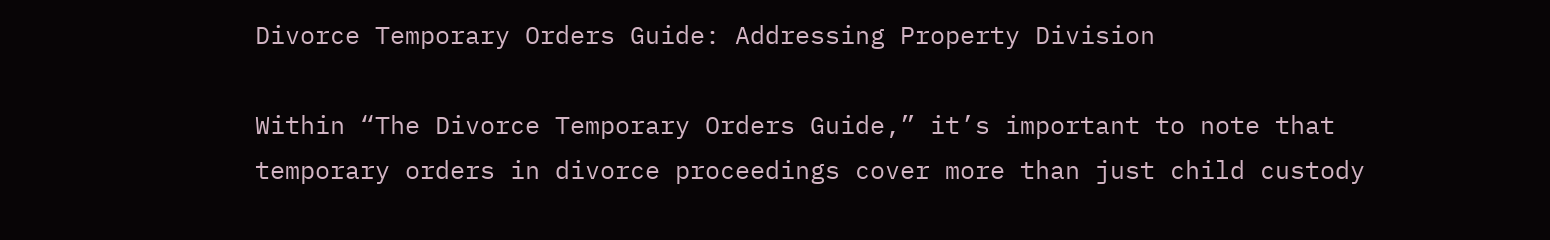Divorce Temporary Orders Guide: Addressing Property Division

Within “The Divorce Temporary Orders Guide,” it’s important to note that temporary orders in divorce proceedings cover more than just child custody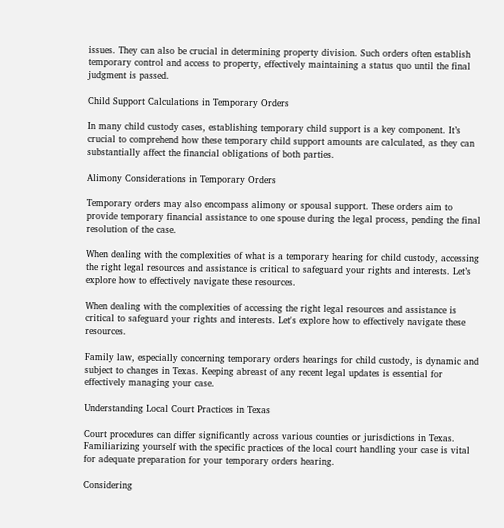issues. They can also be crucial in determining property division. Such orders often establish temporary control and access to property, effectively maintaining a status quo until the final judgment is passed.

Child Support Calculations in Temporary Orders

In many child custody cases, establishing temporary child support is a key component. It’s crucial to comprehend how these temporary child support amounts are calculated, as they can substantially affect the financial obligations of both parties.

Alimony Considerations in Temporary Orders

Temporary orders may also encompass alimony or spousal support. These orders aim to provide temporary financial assistance to one spouse during the legal process, pending the final resolution of the case.

When dealing with the complexities of what is a temporary hearing for child custody, accessing the right legal resources and assistance is critical to safeguard your rights and interests. Let’s explore how to effectively navigate these resources.

When dealing with the complexities of accessing the right legal resources and assistance is critical to safeguard your rights and interests. Let's explore how to effectively navigate these resources.

Family law, especially concerning temporary orders hearings for child custody, is dynamic and subject to changes in Texas. Keeping abreast of any recent legal updates is essential for effectively managing your case.

Understanding Local Court Practices in Texas

Court procedures can differ significantly across various counties or jurisdictions in Texas. Familiarizing yourself with the specific practices of the local court handling your case is vital for adequate preparation for your temporary orders hearing.

Considering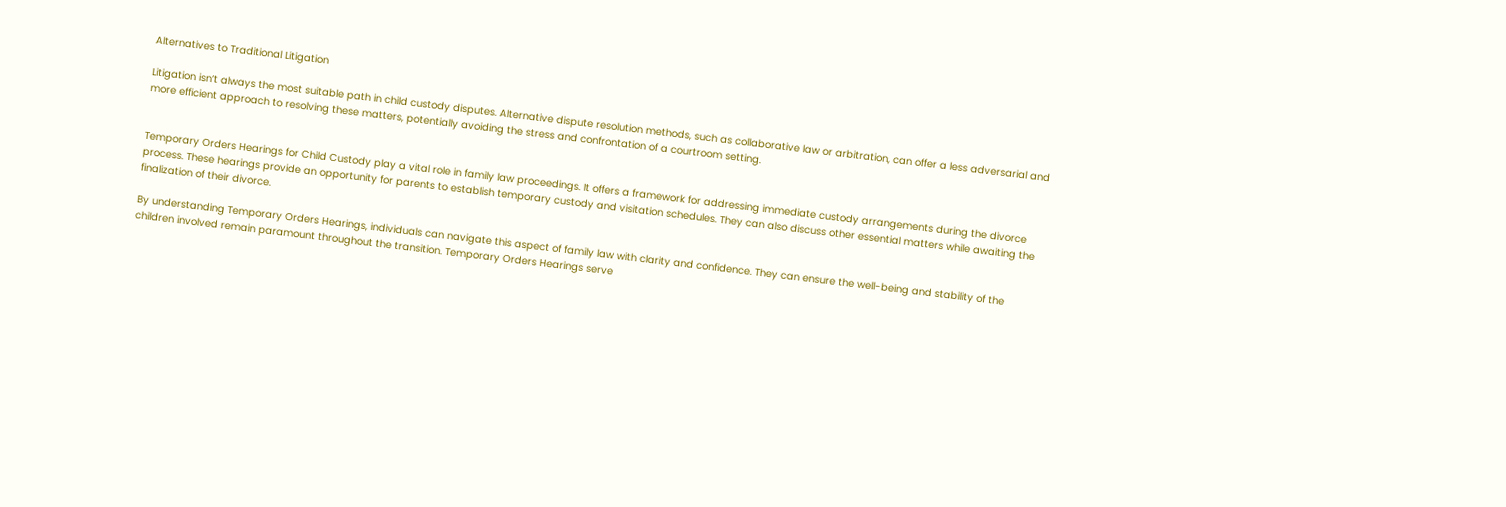Alternatives to Traditional Litigation

Litigation isn’t always the most suitable path in child custody disputes. Alternative dispute resolution methods, such as collaborative law or arbitration, can offer a less adversarial and more efficient approach to resolving these matters, potentially avoiding the stress and confrontation of a courtroom setting.


Temporary Orders Hearings for Child Custody play a vital role in family law proceedings. It offers a framework for addressing immediate custody arrangements during the divorce process. These hearings provide an opportunity for parents to establish temporary custody and visitation schedules. They can also discuss other essential matters while awaiting the finalization of their divorce.

By understanding Temporary Orders Hearings, individuals can navigate this aspect of family law with clarity and confidence. They can ensure the well-being and stability of the children involved remain paramount throughout the transition. Temporary Orders Hearings serve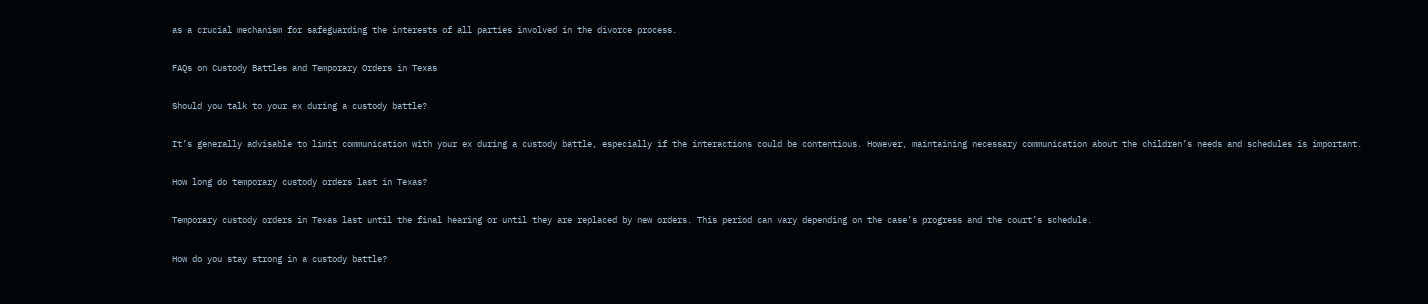as a crucial mechanism for safeguarding the interests of all parties involved in the divorce process.

FAQs on Custody Battles and Temporary Orders in Texas

Should you talk to your ex during a custody battle?

It’s generally advisable to limit communication with your ex during a custody battle, especially if the interactions could be contentious. However, maintaining necessary communication about the children’s needs and schedules is important.

How long do temporary custody orders last in Texas?

Temporary custody orders in Texas last until the final hearing or until they are replaced by new orders. This period can vary depending on the case’s progress and the court’s schedule.

How do you stay strong in a custody battle?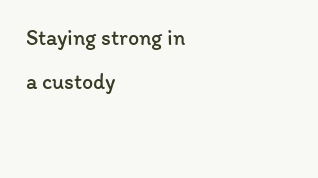Staying strong in a custody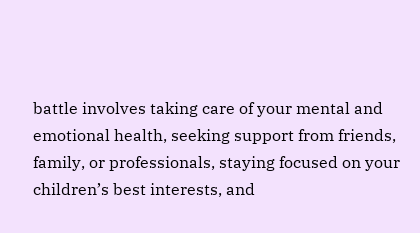battle involves taking care of your mental and emotional health, seeking support from friends, family, or professionals, staying focused on your children’s best interests, and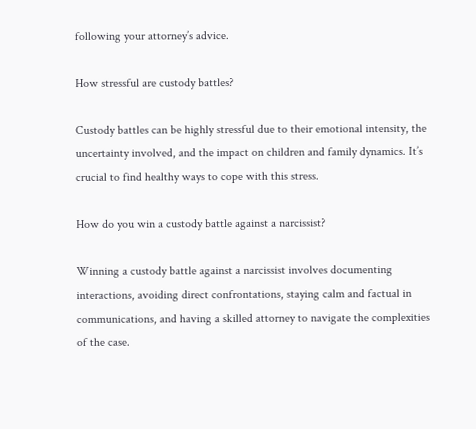following your attorney’s advice.

How stressful are custody battles?

Custody battles can be highly stressful due to their emotional intensity, the uncertainty involved, and the impact on children and family dynamics. It’s crucial to find healthy ways to cope with this stress.

How do you win a custody battle against a narcissist?

Winning a custody battle against a narcissist involves documenting interactions, avoiding direct confrontations, staying calm and factual in communications, and having a skilled attorney to navigate the complexities of the case.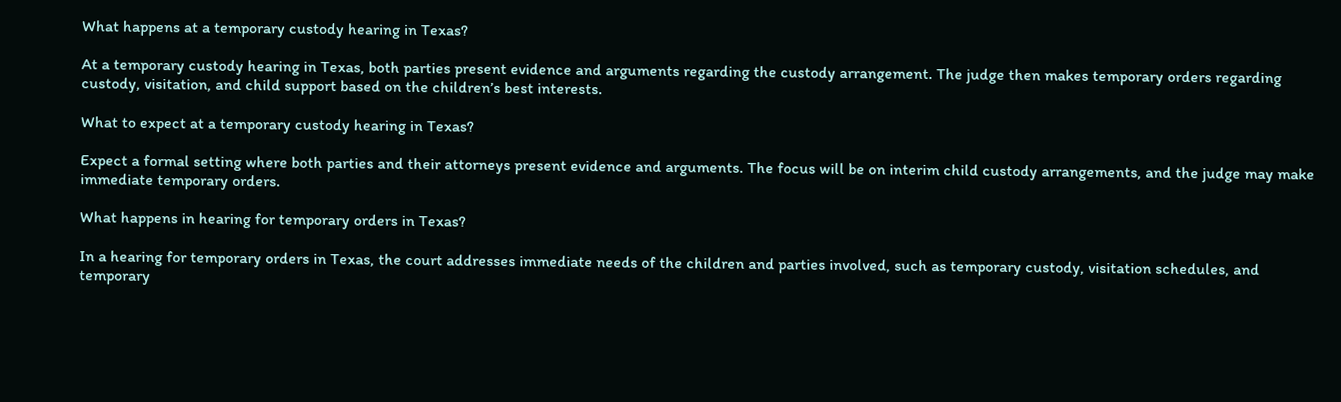What happens at a temporary custody hearing in Texas?

At a temporary custody hearing in Texas, both parties present evidence and arguments regarding the custody arrangement. The judge then makes temporary orders regarding custody, visitation, and child support based on the children’s best interests.

What to expect at a temporary custody hearing in Texas?

Expect a formal setting where both parties and their attorneys present evidence and arguments. The focus will be on interim child custody arrangements, and the judge may make immediate temporary orders.

What happens in hearing for temporary orders in Texas?

In a hearing for temporary orders in Texas, the court addresses immediate needs of the children and parties involved, such as temporary custody, visitation schedules, and temporary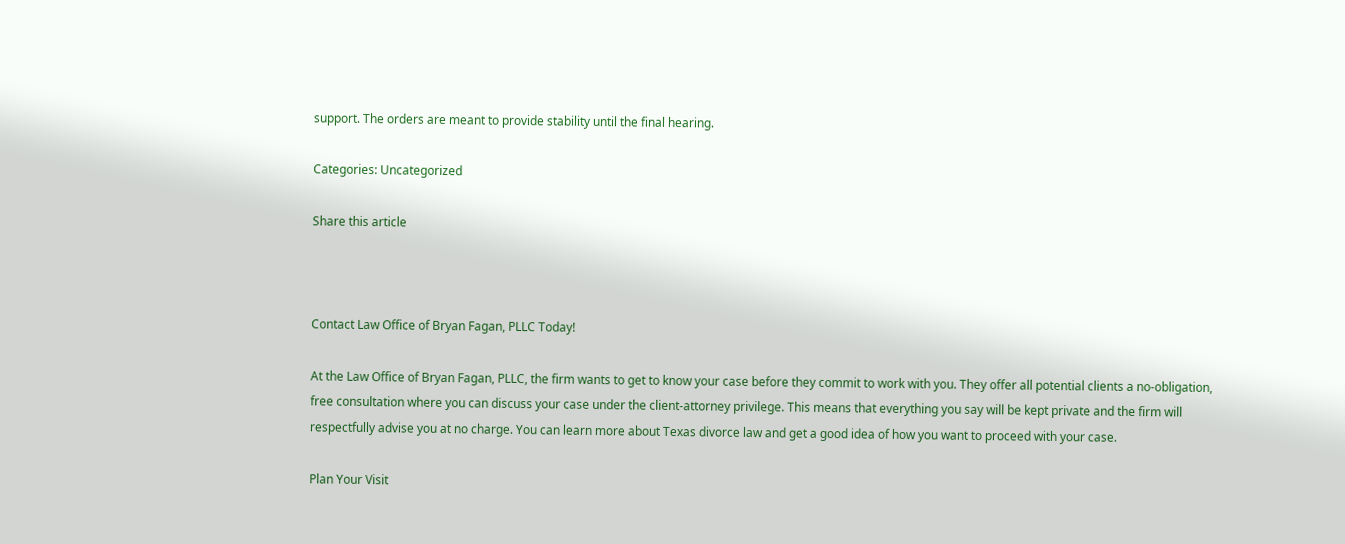support. The orders are meant to provide stability until the final hearing.

Categories: Uncategorized

Share this article



Contact Law Office of Bryan Fagan, PLLC Today!

At the Law Office of Bryan Fagan, PLLC, the firm wants to get to know your case before they commit to work with you. They offer all potential clients a no-obligation, free consultation where you can discuss your case under the client-attorney privilege. This means that everything you say will be kept private and the firm will respectfully advise you at no charge. You can learn more about Texas divorce law and get a good idea of how you want to proceed with your case.

Plan Your Visit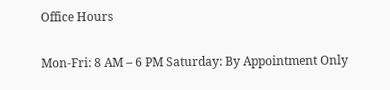Office Hours

Mon-Fri: 8 AM – 6 PM Saturday: By Appointment Only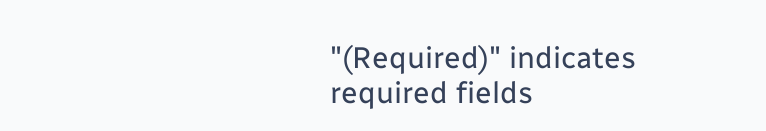"(Required)" indicates required fields